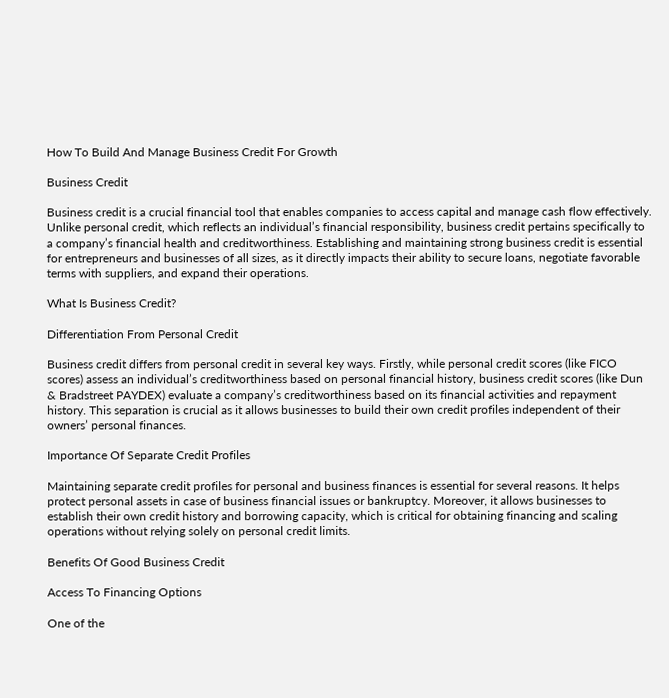How To Build And Manage Business Credit For Growth

Business Credit

Business credit is a crucial financial tool that enables companies to access capital and manage cash flow effectively. Unlike personal credit, which reflects an individual’s financial responsibility, business credit pertains specifically to a company’s financial health and creditworthiness. Establishing and maintaining strong business credit is essential for entrepreneurs and businesses of all sizes, as it directly impacts their ability to secure loans, negotiate favorable terms with suppliers, and expand their operations.

What Is Business Credit?

Differentiation From Personal Credit

Business credit differs from personal credit in several key ways. Firstly, while personal credit scores (like FICO scores) assess an individual’s creditworthiness based on personal financial history, business credit scores (like Dun & Bradstreet PAYDEX) evaluate a company’s creditworthiness based on its financial activities and repayment history. This separation is crucial as it allows businesses to build their own credit profiles independent of their owners’ personal finances.

Importance Of Separate Credit Profiles

Maintaining separate credit profiles for personal and business finances is essential for several reasons. It helps protect personal assets in case of business financial issues or bankruptcy. Moreover, it allows businesses to establish their own credit history and borrowing capacity, which is critical for obtaining financing and scaling operations without relying solely on personal credit limits.

Benefits Of Good Business Credit

Access To Financing Options

One of the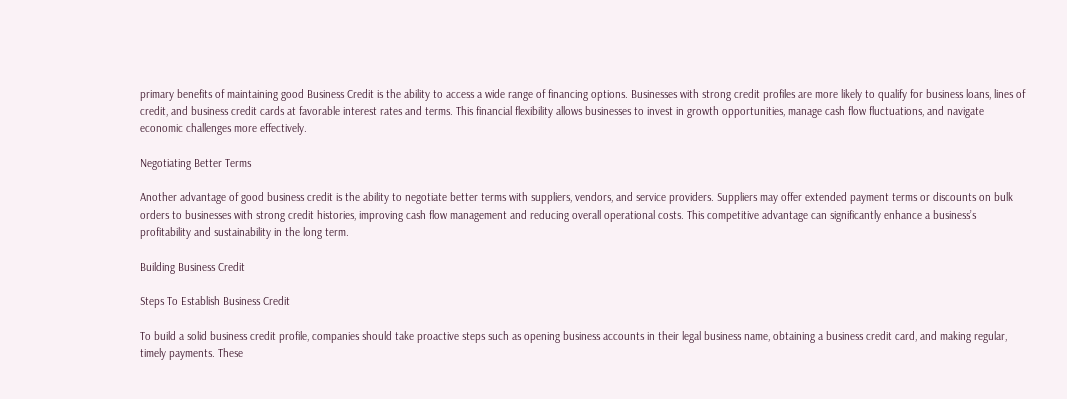primary benefits of maintaining good Business Credit is the ability to access a wide range of financing options. Businesses with strong credit profiles are more likely to qualify for business loans, lines of credit, and business credit cards at favorable interest rates and terms. This financial flexibility allows businesses to invest in growth opportunities, manage cash flow fluctuations, and navigate economic challenges more effectively.

Negotiating Better Terms

Another advantage of good business credit is the ability to negotiate better terms with suppliers, vendors, and service providers. Suppliers may offer extended payment terms or discounts on bulk orders to businesses with strong credit histories, improving cash flow management and reducing overall operational costs. This competitive advantage can significantly enhance a business’s profitability and sustainability in the long term.

Building Business Credit

Steps To Establish Business Credit

To build a solid business credit profile, companies should take proactive steps such as opening business accounts in their legal business name, obtaining a business credit card, and making regular, timely payments. These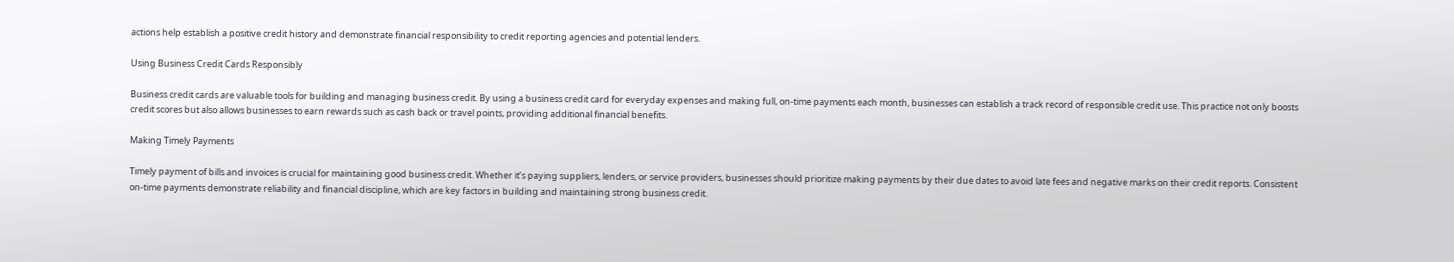actions help establish a positive credit history and demonstrate financial responsibility to credit reporting agencies and potential lenders.

Using Business Credit Cards Responsibly

Business credit cards are valuable tools for building and managing business credit. By using a business credit card for everyday expenses and making full, on-time payments each month, businesses can establish a track record of responsible credit use. This practice not only boosts credit scores but also allows businesses to earn rewards such as cash back or travel points, providing additional financial benefits.

Making Timely Payments

Timely payment of bills and invoices is crucial for maintaining good business credit. Whether it’s paying suppliers, lenders, or service providers, businesses should prioritize making payments by their due dates to avoid late fees and negative marks on their credit reports. Consistent on-time payments demonstrate reliability and financial discipline, which are key factors in building and maintaining strong business credit.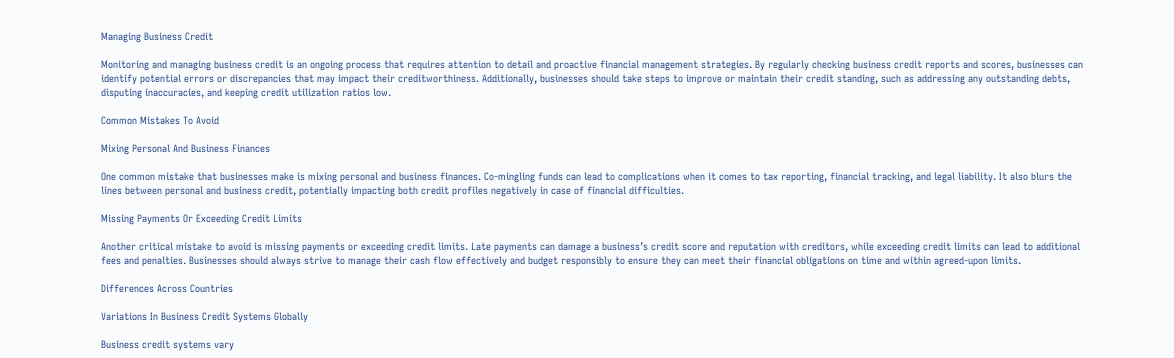Managing Business Credit

Monitoring and managing business credit is an ongoing process that requires attention to detail and proactive financial management strategies. By regularly checking business credit reports and scores, businesses can identify potential errors or discrepancies that may impact their creditworthiness. Additionally, businesses should take steps to improve or maintain their credit standing, such as addressing any outstanding debts, disputing inaccuracies, and keeping credit utilization ratios low.

Common Mistakes To Avoid

Mixing Personal And Business Finances

One common mistake that businesses make is mixing personal and business finances. Co-mingling funds can lead to complications when it comes to tax reporting, financial tracking, and legal liability. It also blurs the lines between personal and business credit, potentially impacting both credit profiles negatively in case of financial difficulties.

Missing Payments Or Exceeding Credit Limits

Another critical mistake to avoid is missing payments or exceeding credit limits. Late payments can damage a business’s credit score and reputation with creditors, while exceeding credit limits can lead to additional fees and penalties. Businesses should always strive to manage their cash flow effectively and budget responsibly to ensure they can meet their financial obligations on time and within agreed-upon limits.

Differences Across Countries

Variations In Business Credit Systems Globally

Business credit systems vary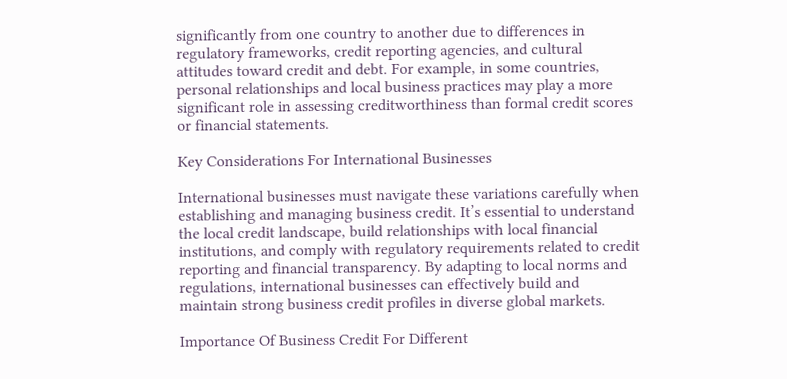significantly from one country to another due to differences in regulatory frameworks, credit reporting agencies, and cultural attitudes toward credit and debt. For example, in some countries, personal relationships and local business practices may play a more significant role in assessing creditworthiness than formal credit scores or financial statements.

Key Considerations For International Businesses

International businesses must navigate these variations carefully when establishing and managing business credit. It’s essential to understand the local credit landscape, build relationships with local financial institutions, and comply with regulatory requirements related to credit reporting and financial transparency. By adapting to local norms and regulations, international businesses can effectively build and maintain strong business credit profiles in diverse global markets.

Importance Of Business Credit For Different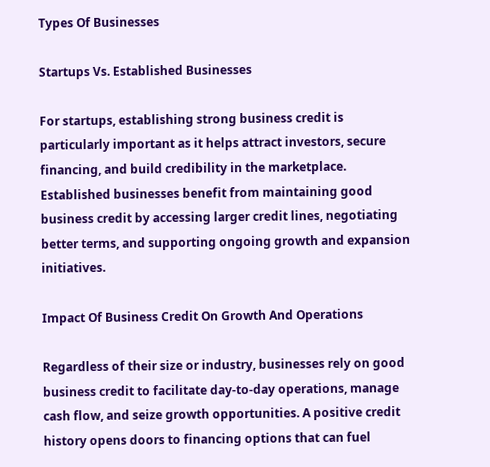Types Of Businesses

Startups Vs. Established Businesses

For startups, establishing strong business credit is particularly important as it helps attract investors, secure financing, and build credibility in the marketplace. Established businesses benefit from maintaining good business credit by accessing larger credit lines, negotiating better terms, and supporting ongoing growth and expansion initiatives.

Impact Of Business Credit On Growth And Operations

Regardless of their size or industry, businesses rely on good business credit to facilitate day-to-day operations, manage cash flow, and seize growth opportunities. A positive credit history opens doors to financing options that can fuel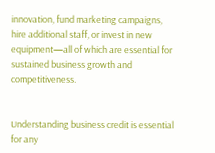innovation, fund marketing campaigns, hire additional staff, or invest in new equipment—all of which are essential for sustained business growth and competitiveness.


Understanding business credit is essential for any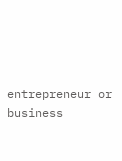entrepreneur or business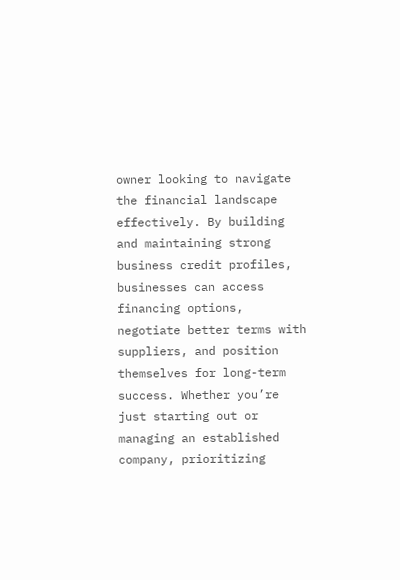owner looking to navigate the financial landscape effectively. By building and maintaining strong business credit profiles, businesses can access financing options, negotiate better terms with suppliers, and position themselves for long-term success. Whether you’re just starting out or managing an established company, prioritizing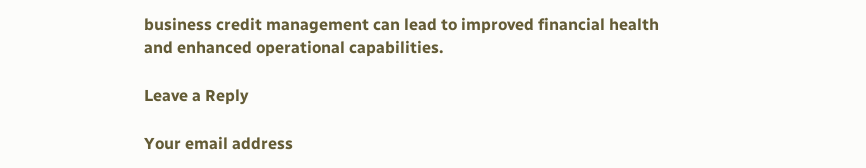business credit management can lead to improved financial health and enhanced operational capabilities.

Leave a Reply

Your email address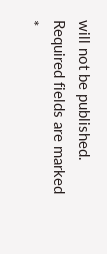will not be published. Required fields are marked *